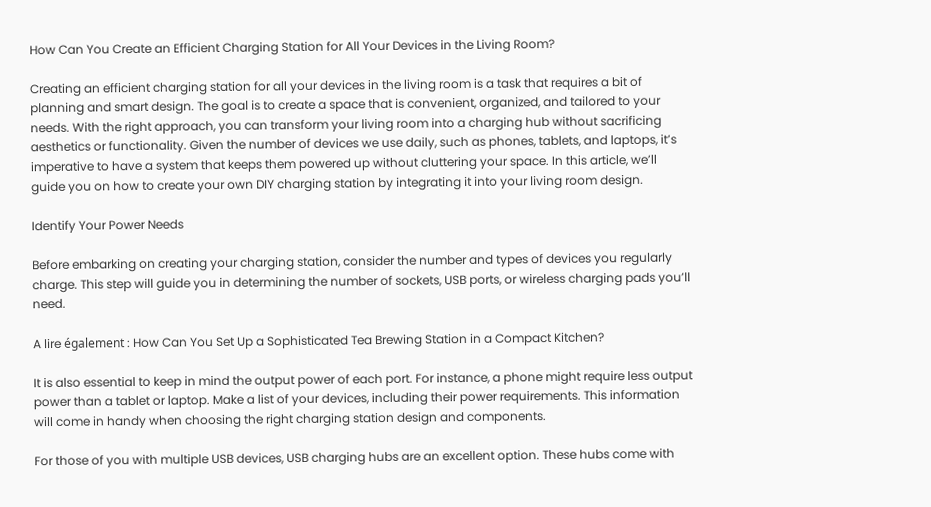How Can You Create an Efficient Charging Station for All Your Devices in the Living Room?

Creating an efficient charging station for all your devices in the living room is a task that requires a bit of planning and smart design. The goal is to create a space that is convenient, organized, and tailored to your needs. With the right approach, you can transform your living room into a charging hub without sacrificing aesthetics or functionality. Given the number of devices we use daily, such as phones, tablets, and laptops, it’s imperative to have a system that keeps them powered up without cluttering your space. In this article, we’ll guide you on how to create your own DIY charging station by integrating it into your living room design.

Identify Your Power Needs

Before embarking on creating your charging station, consider the number and types of devices you regularly charge. This step will guide you in determining the number of sockets, USB ports, or wireless charging pads you’ll need.

A lire également : How Can You Set Up a Sophisticated Tea Brewing Station in a Compact Kitchen?

It is also essential to keep in mind the output power of each port. For instance, a phone might require less output power than a tablet or laptop. Make a list of your devices, including their power requirements. This information will come in handy when choosing the right charging station design and components.

For those of you with multiple USB devices, USB charging hubs are an excellent option. These hubs come with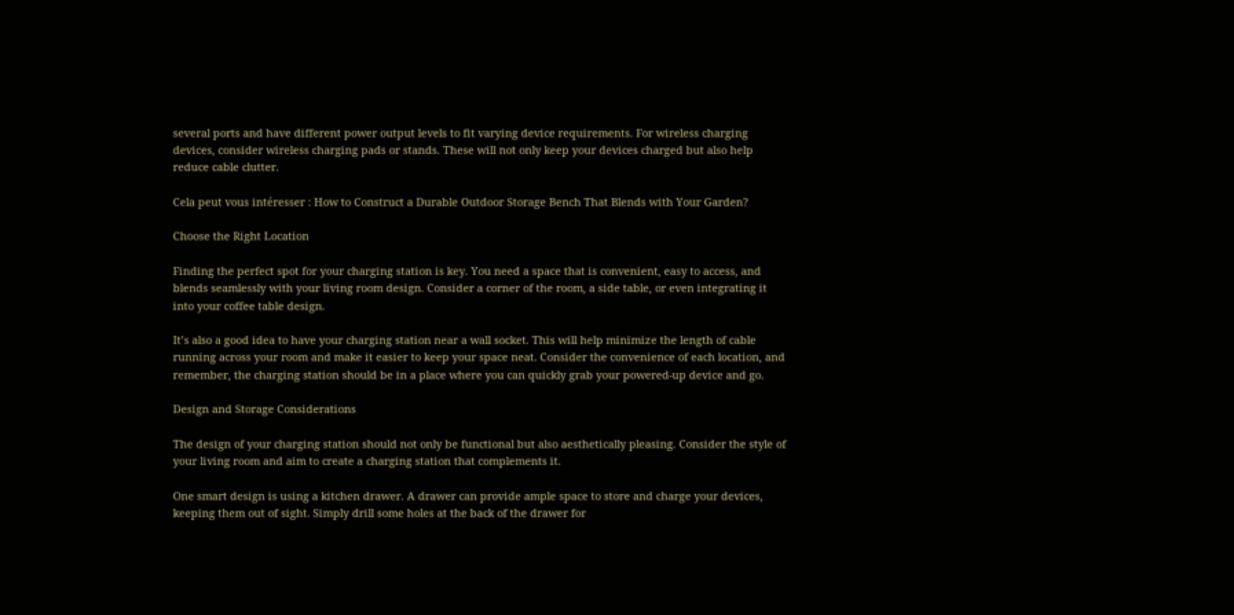several ports and have different power output levels to fit varying device requirements. For wireless charging devices, consider wireless charging pads or stands. These will not only keep your devices charged but also help reduce cable clutter.

Cela peut vous intéresser : How to Construct a Durable Outdoor Storage Bench That Blends with Your Garden?

Choose the Right Location

Finding the perfect spot for your charging station is key. You need a space that is convenient, easy to access, and blends seamlessly with your living room design. Consider a corner of the room, a side table, or even integrating it into your coffee table design.

It’s also a good idea to have your charging station near a wall socket. This will help minimize the length of cable running across your room and make it easier to keep your space neat. Consider the convenience of each location, and remember, the charging station should be in a place where you can quickly grab your powered-up device and go.

Design and Storage Considerations

The design of your charging station should not only be functional but also aesthetically pleasing. Consider the style of your living room and aim to create a charging station that complements it.

One smart design is using a kitchen drawer. A drawer can provide ample space to store and charge your devices, keeping them out of sight. Simply drill some holes at the back of the drawer for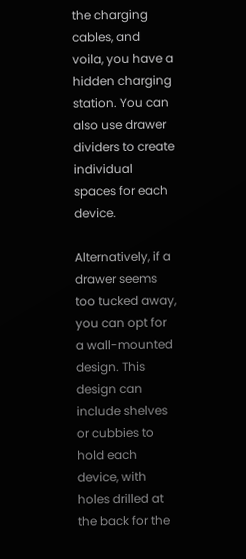the charging cables, and voila, you have a hidden charging station. You can also use drawer dividers to create individual spaces for each device.

Alternatively, if a drawer seems too tucked away, you can opt for a wall-mounted design. This design can include shelves or cubbies to hold each device, with holes drilled at the back for the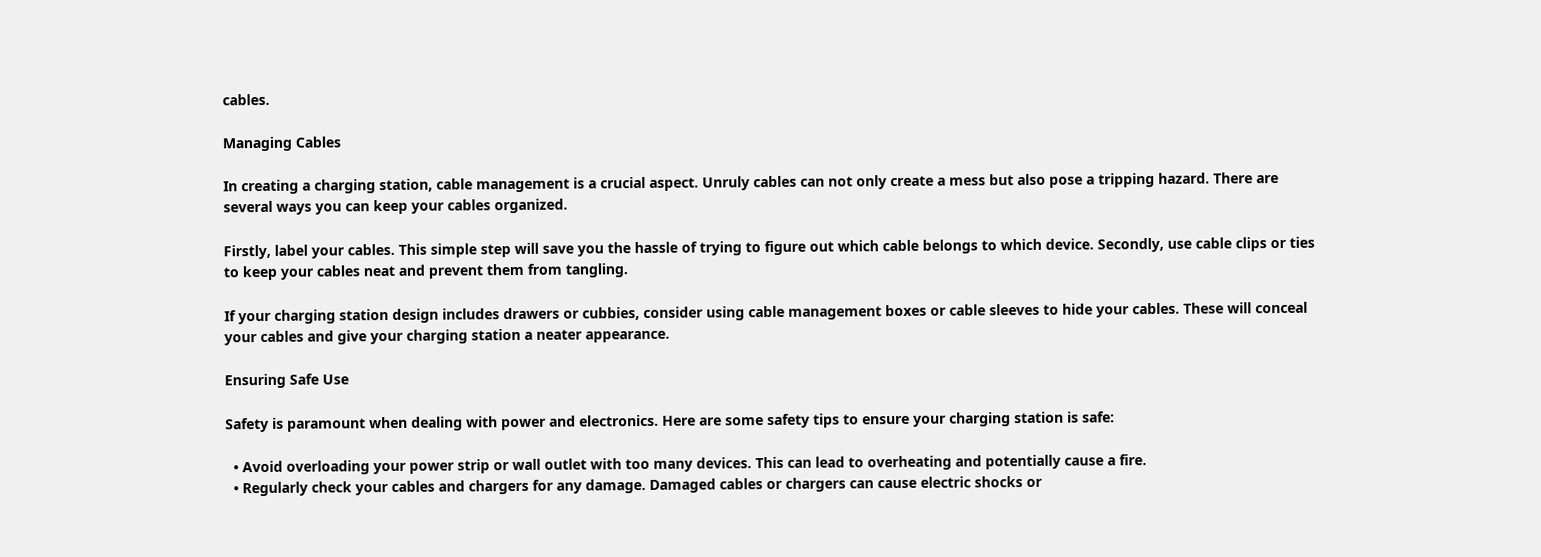cables.

Managing Cables

In creating a charging station, cable management is a crucial aspect. Unruly cables can not only create a mess but also pose a tripping hazard. There are several ways you can keep your cables organized.

Firstly, label your cables. This simple step will save you the hassle of trying to figure out which cable belongs to which device. Secondly, use cable clips or ties to keep your cables neat and prevent them from tangling.

If your charging station design includes drawers or cubbies, consider using cable management boxes or cable sleeves to hide your cables. These will conceal your cables and give your charging station a neater appearance.

Ensuring Safe Use

Safety is paramount when dealing with power and electronics. Here are some safety tips to ensure your charging station is safe:

  • Avoid overloading your power strip or wall outlet with too many devices. This can lead to overheating and potentially cause a fire.
  • Regularly check your cables and chargers for any damage. Damaged cables or chargers can cause electric shocks or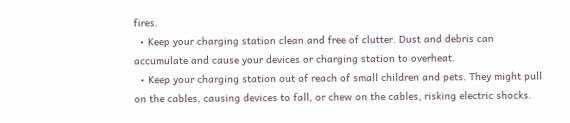fires.
  • Keep your charging station clean and free of clutter. Dust and debris can accumulate and cause your devices or charging station to overheat.
  • Keep your charging station out of reach of small children and pets. They might pull on the cables, causing devices to fall, or chew on the cables, risking electric shocks.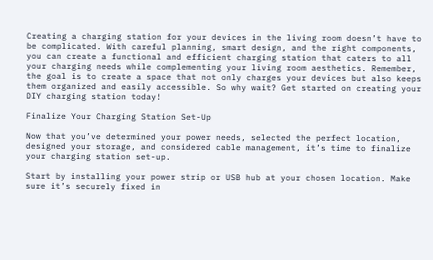Creating a charging station for your devices in the living room doesn’t have to be complicated. With careful planning, smart design, and the right components, you can create a functional and efficient charging station that caters to all your charging needs while complementing your living room aesthetics. Remember, the goal is to create a space that not only charges your devices but also keeps them organized and easily accessible. So why wait? Get started on creating your DIY charging station today!

Finalize Your Charging Station Set-Up

Now that you’ve determined your power needs, selected the perfect location, designed your storage, and considered cable management, it’s time to finalize your charging station set-up.

Start by installing your power strip or USB hub at your chosen location. Make sure it’s securely fixed in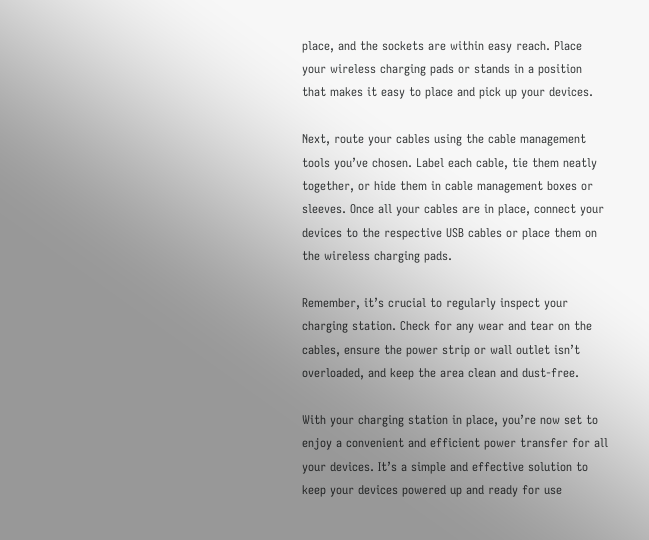place, and the sockets are within easy reach. Place your wireless charging pads or stands in a position that makes it easy to place and pick up your devices.

Next, route your cables using the cable management tools you’ve chosen. Label each cable, tie them neatly together, or hide them in cable management boxes or sleeves. Once all your cables are in place, connect your devices to the respective USB cables or place them on the wireless charging pads.

Remember, it’s crucial to regularly inspect your charging station. Check for any wear and tear on the cables, ensure the power strip or wall outlet isn’t overloaded, and keep the area clean and dust-free.

With your charging station in place, you’re now set to enjoy a convenient and efficient power transfer for all your devices. It’s a simple and effective solution to keep your devices powered up and ready for use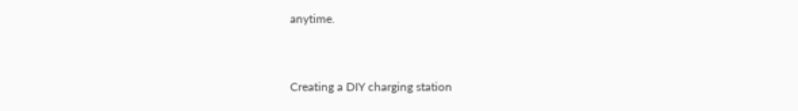anytime.


Creating a DIY charging station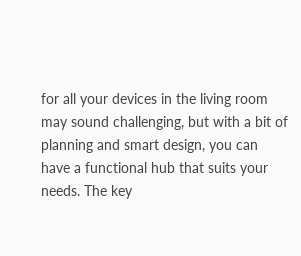for all your devices in the living room may sound challenging, but with a bit of planning and smart design, you can have a functional hub that suits your needs. The key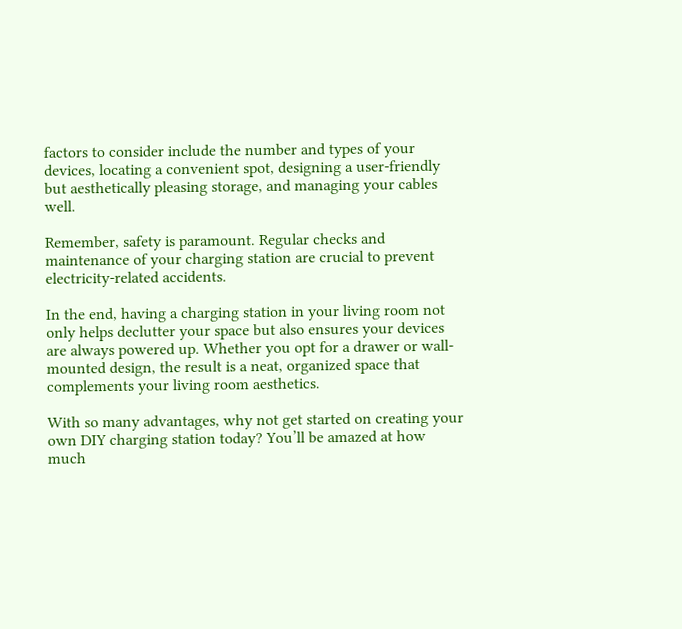factors to consider include the number and types of your devices, locating a convenient spot, designing a user-friendly but aesthetically pleasing storage, and managing your cables well.

Remember, safety is paramount. Regular checks and maintenance of your charging station are crucial to prevent electricity-related accidents.

In the end, having a charging station in your living room not only helps declutter your space but also ensures your devices are always powered up. Whether you opt for a drawer or wall-mounted design, the result is a neat, organized space that complements your living room aesthetics.

With so many advantages, why not get started on creating your own DIY charging station today? You’ll be amazed at how much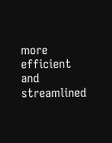more efficient and streamlined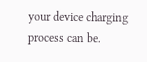your device charging process can be.